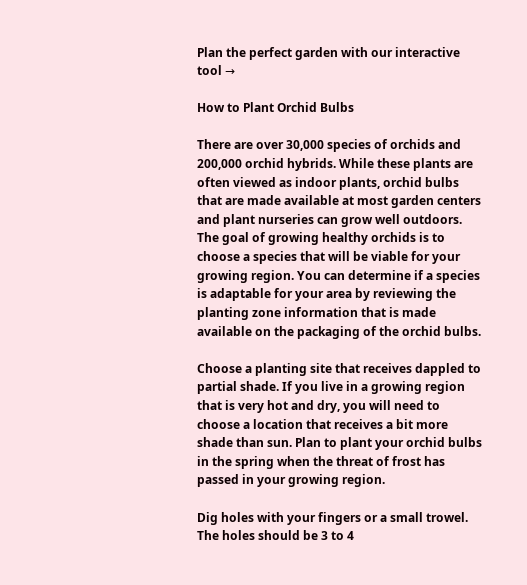Plan the perfect garden with our interactive tool →

How to Plant Orchid Bulbs

There are over 30,000 species of orchids and 200,000 orchid hybrids. While these plants are often viewed as indoor plants, orchid bulbs that are made available at most garden centers and plant nurseries can grow well outdoors. The goal of growing healthy orchids is to choose a species that will be viable for your growing region. You can determine if a species is adaptable for your area by reviewing the planting zone information that is made available on the packaging of the orchid bulbs.

Choose a planting site that receives dappled to partial shade. If you live in a growing region that is very hot and dry, you will need to choose a location that receives a bit more shade than sun. Plan to plant your orchid bulbs in the spring when the threat of frost has passed in your growing region.

Dig holes with your fingers or a small trowel. The holes should be 3 to 4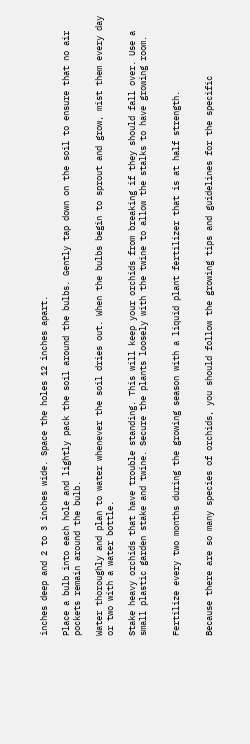inches deep and 2 to 3 inches wide. Space the holes 12 inches apart.

Place a bulb into each hole and lightly pack the soil around the bulbs. Gently tap down on the soil to ensure that no air pockets remain around the bulb.

Water thoroughly and plan to water whenever the soil dries out. When the bulbs begin to sprout and grow, mist them every day or two with a water bottle.

Stake heavy orchids that have trouble standing. This will keep your orchids from breaking if they should fall over. Use a small plastic garden stake and twine. Secure the plants loosely with the twine to allow the stalks to have growing room.


Fertilize every two months during the growing season with a liquid plant fertilizer that is at half strength.


Because there are so many species of orchids, you should follow the growing tips and guidelines for the specific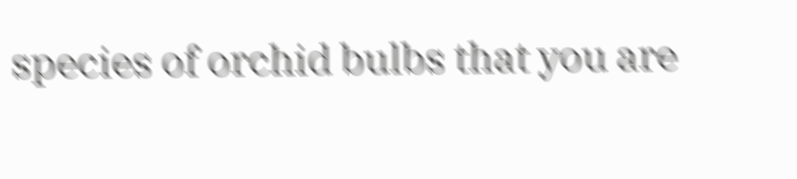species of orchid bulbs that you are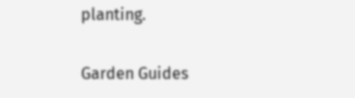planting.

Garden Guides